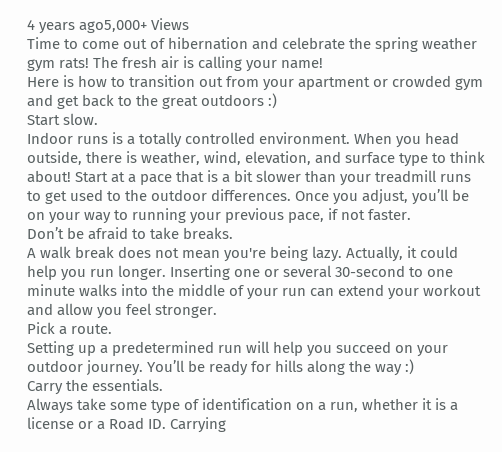4 years ago5,000+ Views
Time to come out of hibernation and celebrate the spring weather gym rats! The fresh air is calling your name!
Here is how to transition out from your apartment or crowded gym and get back to the great outdoors :)
Start slow.
Indoor runs is a totally controlled environment. When you head outside, there is weather, wind, elevation, and surface type to think about! Start at a pace that is a bit slower than your treadmill runs to get used to the outdoor differences. Once you adjust, you’ll be on your way to running your previous pace, if not faster.
Don’t be afraid to take breaks.
A walk break does not mean you're being lazy. Actually, it could help you run longer. Inserting one or several 30-second to one minute walks into the middle of your run can extend your workout and allow you feel stronger.
Pick a route.
Setting up a predetermined run will help you succeed on your outdoor journey. You’ll be ready for hills along the way :)
Carry the essentials.
Always take some type of identification on a run, whether it is a license or a Road ID. Carrying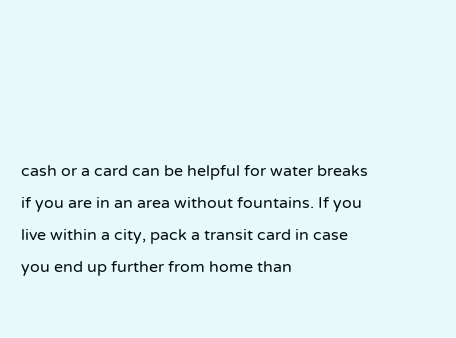cash or a card can be helpful for water breaks if you are in an area without fountains. If you live within a city, pack a transit card in case you end up further from home than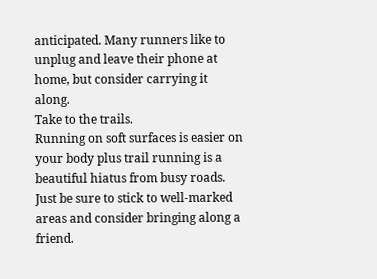anticipated. Many runners like to unplug and leave their phone at home, but consider carrying it along.
Take to the trails.
Running on soft surfaces is easier on your body plus trail running is a beautiful hiatus from busy roads. Just be sure to stick to well-marked areas and consider bringing along a friend.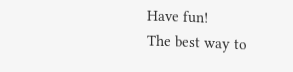Have fun!
The best way to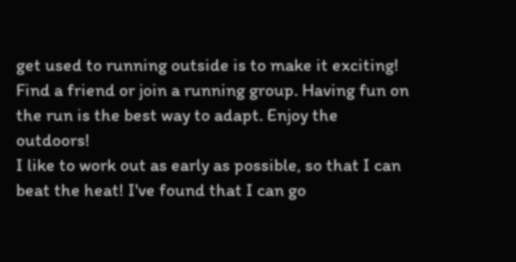get used to running outside is to make it exciting! Find a friend or join a running group. Having fun on the run is the best way to adapt. Enjoy the outdoors!
I like to work out as early as possible, so that I can beat the heat! I've found that I can go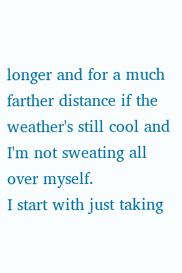longer and for a much farther distance if the weather's still cool and I'm not sweating all over myself.
I start with just taking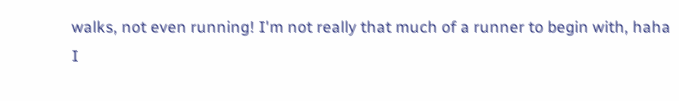walks, not even running! I'm not really that much of a runner to begin with, haha
I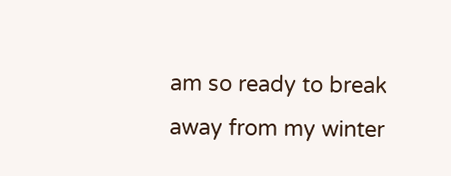am so ready to break away from my winter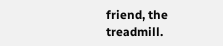friend, the treadmill.